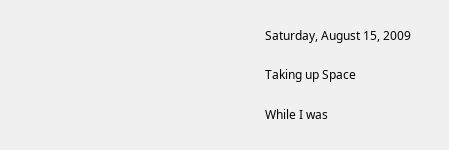Saturday, August 15, 2009

Taking up Space

While I was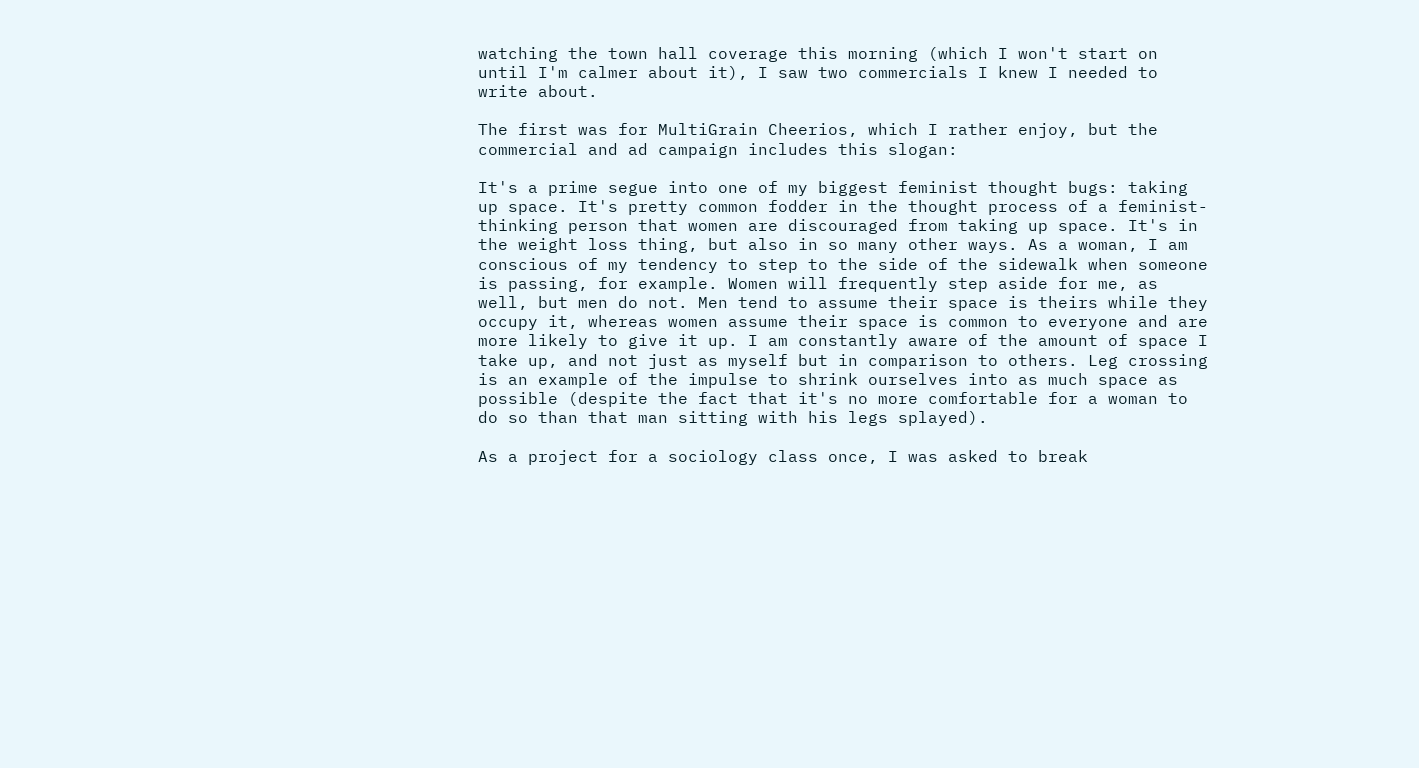watching the town hall coverage this morning (which I won't start on until I'm calmer about it), I saw two commercials I knew I needed to write about.

The first was for MultiGrain Cheerios, which I rather enjoy, but the commercial and ad campaign includes this slogan:

It's a prime segue into one of my biggest feminist thought bugs: taking up space. It's pretty common fodder in the thought process of a feminist-thinking person that women are discouraged from taking up space. It's in the weight loss thing, but also in so many other ways. As a woman, I am conscious of my tendency to step to the side of the sidewalk when someone is passing, for example. Women will frequently step aside for me, as well, but men do not. Men tend to assume their space is theirs while they occupy it, whereas women assume their space is common to everyone and are more likely to give it up. I am constantly aware of the amount of space I take up, and not just as myself but in comparison to others. Leg crossing is an example of the impulse to shrink ourselves into as much space as possible (despite the fact that it's no more comfortable for a woman to do so than that man sitting with his legs splayed).

As a project for a sociology class once, I was asked to break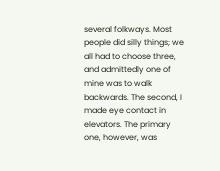several folkways. Most people did silly things; we all had to choose three, and admittedly one of mine was to walk backwards. The second, I made eye contact in elevators. The primary one, however, was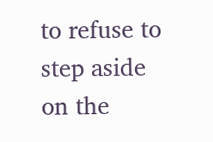to refuse to step aside on the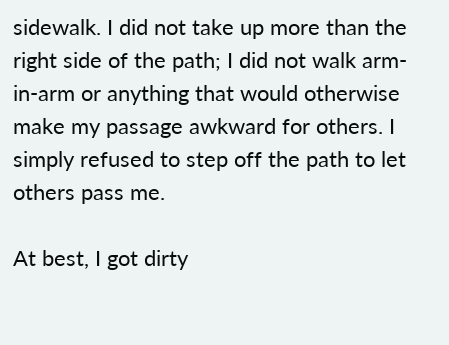sidewalk. I did not take up more than the right side of the path; I did not walk arm-in-arm or anything that would otherwise make my passage awkward for others. I simply refused to step off the path to let others pass me.

At best, I got dirty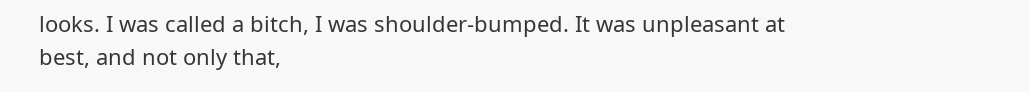looks. I was called a bitch, I was shoulder-bumped. It was unpleasant at best, and not only that,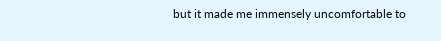but it made me immensely uncomfortable to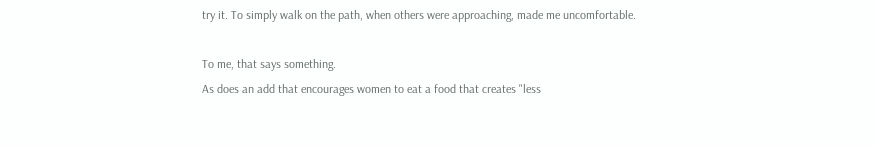try it. To simply walk on the path, when others were approaching, made me uncomfortable.

To me, that says something.
As does an add that encourages women to eat a food that creates "less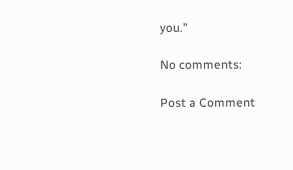you."

No comments:

Post a Comment